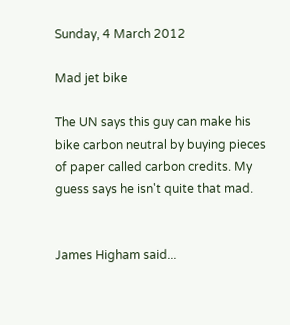Sunday, 4 March 2012

Mad jet bike

The UN says this guy can make his bike carbon neutral by buying pieces of paper called carbon credits. My guess says he isn't quite that mad.


James Higham said...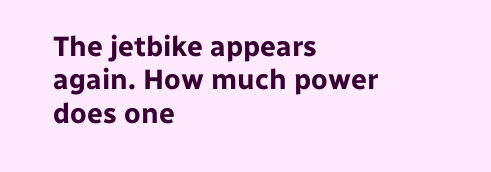The jetbike appears again. How much power does one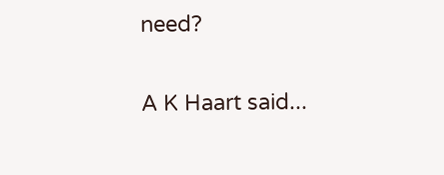need?

A K Haart said...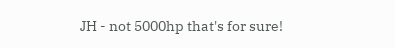JH - not 5000hp that's for sure!